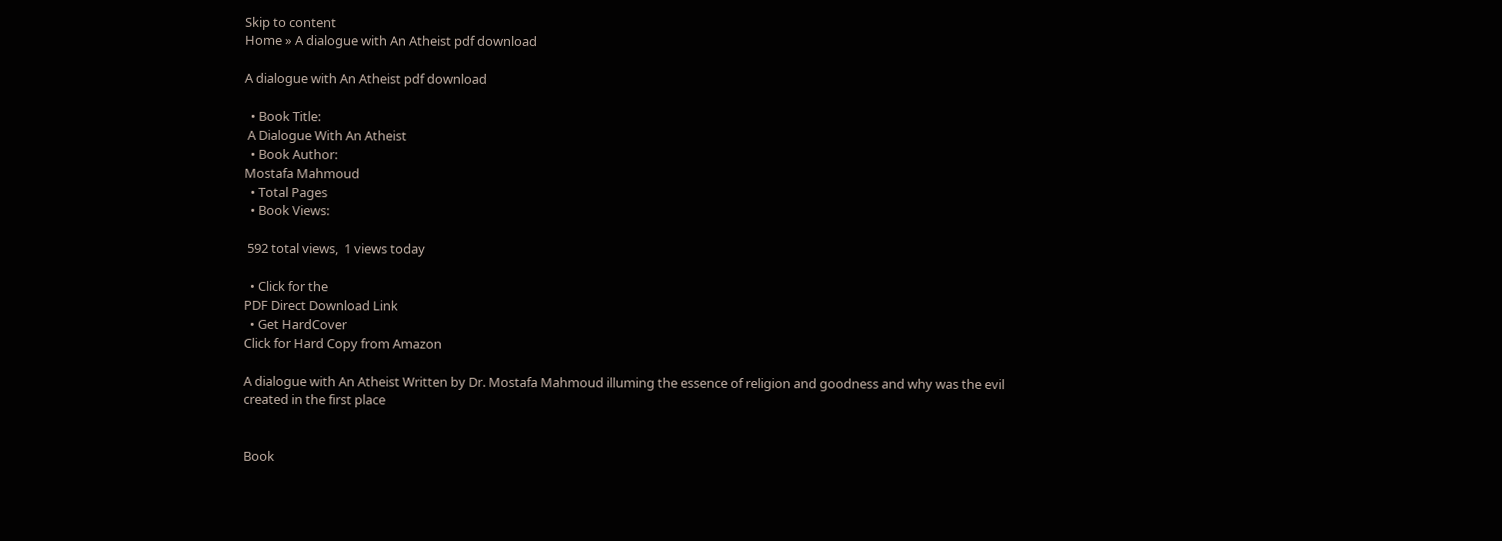Skip to content
Home » A dialogue with An Atheist pdf download

A dialogue with An Atheist pdf download

  • Book Title:
 A Dialogue With An Atheist
  • Book Author:
Mostafa Mahmoud
  • Total Pages
  • Book Views:

 592 total views,  1 views today

  • Click for the
PDF Direct Download Link
  • Get HardCover
Click for Hard Copy from Amazon

A dialogue with An Atheist Written by Dr. Mostafa Mahmoud illuming the essence of religion and goodness and why was the evil created in the first place


Book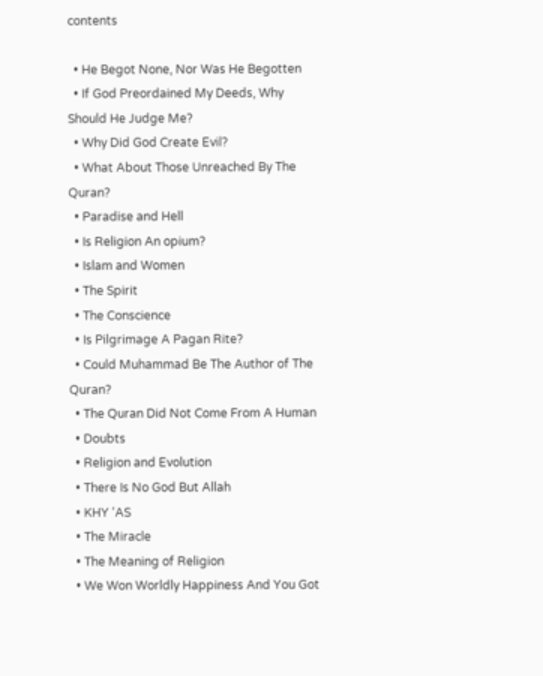contents

  • He Begot None, Nor Was He Begotten
  • If God Preordained My Deeds, Why Should He Judge Me?
  • Why Did God Create Evil?
  • What About Those Unreached By The Quran?
  • Paradise and Hell
  • Is Religion An opium?
  • Islam and Women
  • The Spirit
  • The Conscience
  • Is Pilgrimage A Pagan Rite?
  • Could Muhammad Be The Author of The Quran?
  • The Quran Did Not Come From A Human
  • Doubts
  • Religion and Evolution
  • There Is No God But Allah
  • KHY ‘AS
  • The Miracle
  • The Meaning of Religion
  • We Won Worldly Happiness And You Got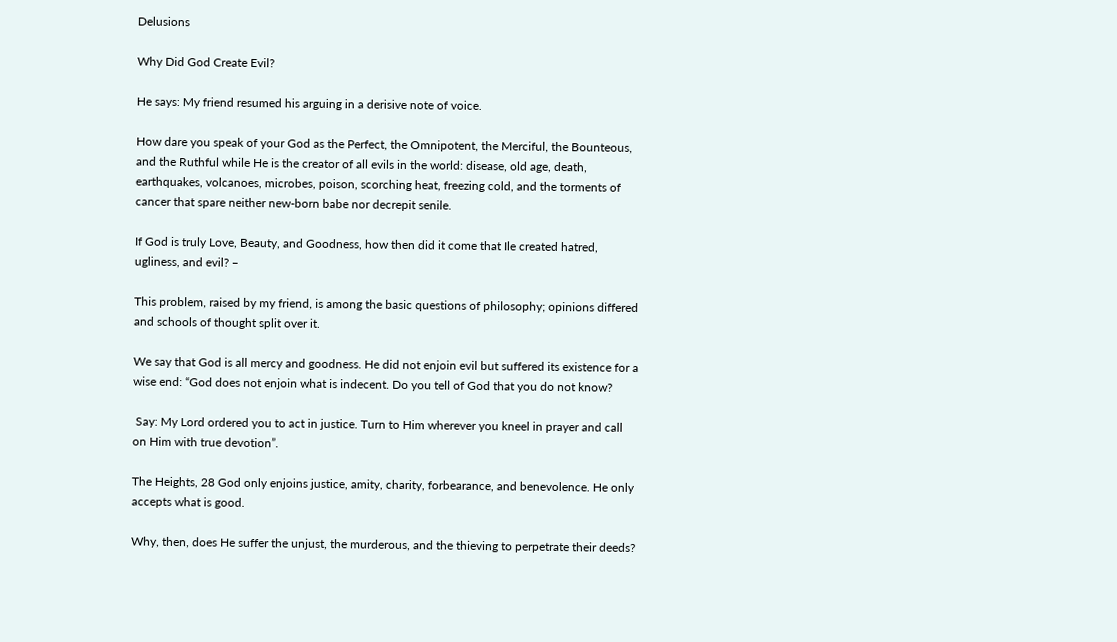Delusions

Why Did God Create Evil?

He says: My friend resumed his arguing in a derisive note of voice.

How dare you speak of your God as the Perfect, the Omnipotent, the Merciful, the Bounteous, and the Ruthful while He is the creator of all evils in the world: disease, old age, death, earthquakes, volcanoes, microbes, poison, scorching heat, freezing cold, and the torments of cancer that spare neither new-born babe nor decrepit senile.

If God is truly Love, Beauty, and Goodness, how then did it come that Ile created hatred, ugliness, and evil? –

This problem, raised by my friend, is among the basic questions of philosophy; opinions differed and schools of thought split over it.

We say that God is all mercy and goodness. He did not enjoin evil but suffered its existence for a wise end: “God does not enjoin what is indecent. Do you tell of God that you do not know?

 Say: My Lord ordered you to act in justice. Turn to Him wherever you kneel in prayer and call on Him with true devotion”.

The Heights, 28 God only enjoins justice, amity, charity, forbearance, and benevolence. He only accepts what is good.

Why, then, does He suffer the unjust, the murderous, and the thieving to perpetrate their deeds?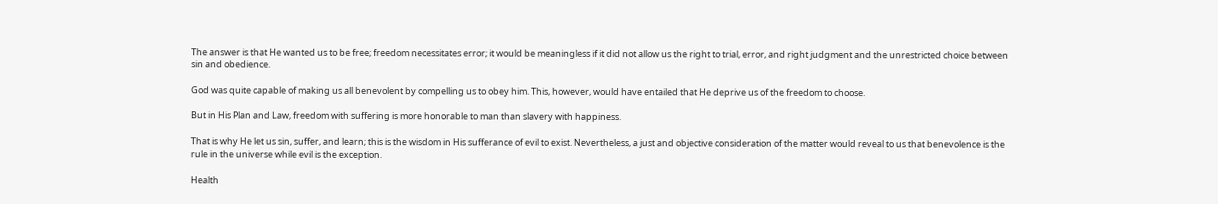The answer is that He wanted us to be free; freedom necessitates error; it would be meaningless if it did not allow us the right to trial, error, and right judgment and the unrestricted choice between sin and obedience.

God was quite capable of making us all benevolent by compelling us to obey him. This, however, would have entailed that He deprive us of the freedom to choose.

But in His Plan and Law, freedom with suffering is more honorable to man than slavery with happiness.

That is why He let us sin, suffer, and learn; this is the wisdom in His sufferance of evil to exist. Nevertheless, a just and objective consideration of the matter would reveal to us that benevolence is the rule in the universe while evil is the exception.

Health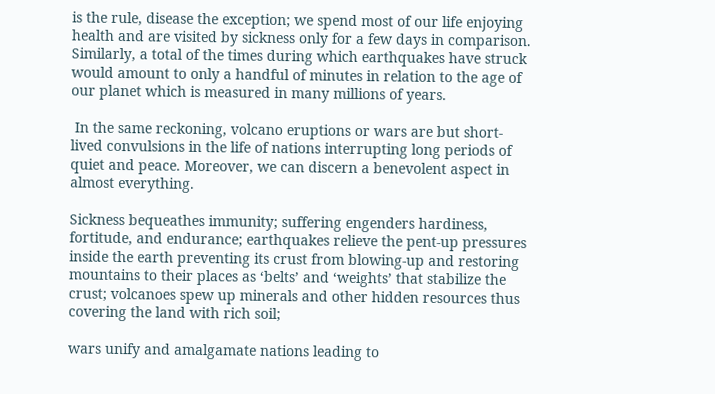is the rule, disease the exception; we spend most of our life enjoying health and are visited by sickness only for a few days in comparison. Similarly, a total of the times during which earthquakes have struck would amount to only a handful of minutes in relation to the age of our planet which is measured in many millions of years.

 In the same reckoning, volcano eruptions or wars are but short-lived convulsions in the life of nations interrupting long periods of quiet and peace. Moreover, we can discern a benevolent aspect in almost everything.

Sickness bequeathes immunity; suffering engenders hardiness, fortitude, and endurance; earthquakes relieve the pent-up pressures inside the earth preventing its crust from blowing-up and restoring mountains to their places as ‘belts’ and ‘weights’ that stabilize the crust; volcanoes spew up minerals and other hidden resources thus covering the land with rich soil;

wars unify and amalgamate nations leading to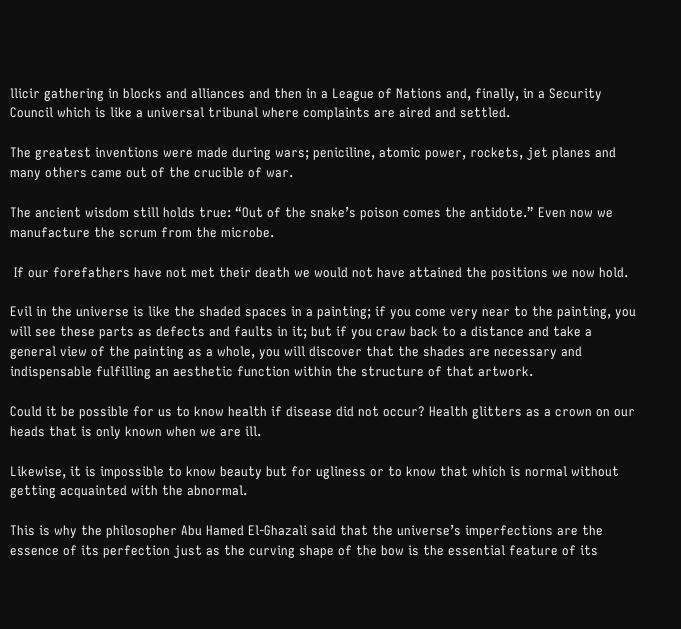llicir gathering in blocks and alliances and then in a League of Nations and, finally, in a Security Council which is like a universal tribunal where complaints are aired and settled.

The greatest inventions were made during wars; peniciline, atomic power, rockets, jet planes and many others came out of the crucible of war.

The ancient wisdom still holds true: “Out of the snake’s poison comes the antidote.” Even now we manufacture the scrum from the microbe.

 If our forefathers have not met their death we would not have attained the positions we now hold.

Evil in the universe is like the shaded spaces in a painting; if you come very near to the painting, you will see these parts as defects and faults in it; but if you craw back to a distance and take a general view of the painting as a whole, you will discover that the shades are necessary and indispensable fulfilling an aesthetic function within the structure of that artwork.

Could it be possible for us to know health if disease did not occur? Health glitters as a crown on our heads that is only known when we are ill.

Likewise, it is impossible to know beauty but for ugliness or to know that which is normal without getting acquainted with the abnormal.

This is why the philosopher Abu Hamed El-Ghazali said that the universe’s imperfections are the essence of its perfection just as the curving shape of the bow is the essential feature of its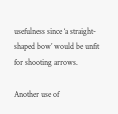usefulness since ‘a straight-shaped bow’ would be unfit for shooting arrows.

Another use of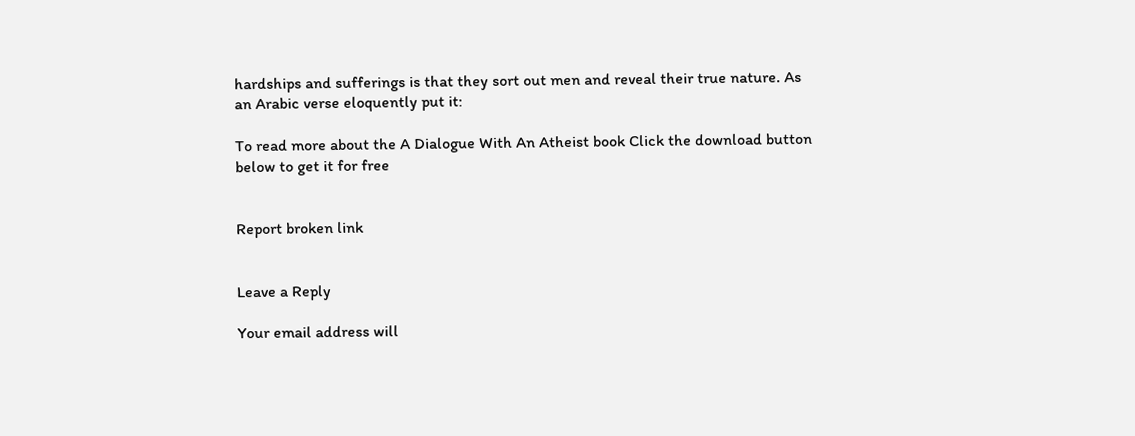hardships and sufferings is that they sort out men and reveal their true nature. As an Arabic verse eloquently put it:

To read more about the A Dialogue With An Atheist book Click the download button below to get it for free


Report broken link


Leave a Reply

Your email address will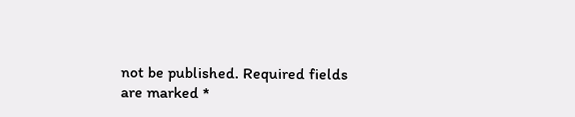not be published. Required fields are marked *